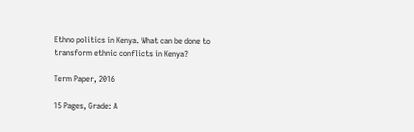Ethno politics in Kenya. What can be done to transform ethnic conflicts in Kenya?

Term Paper, 2016

15 Pages, Grade: A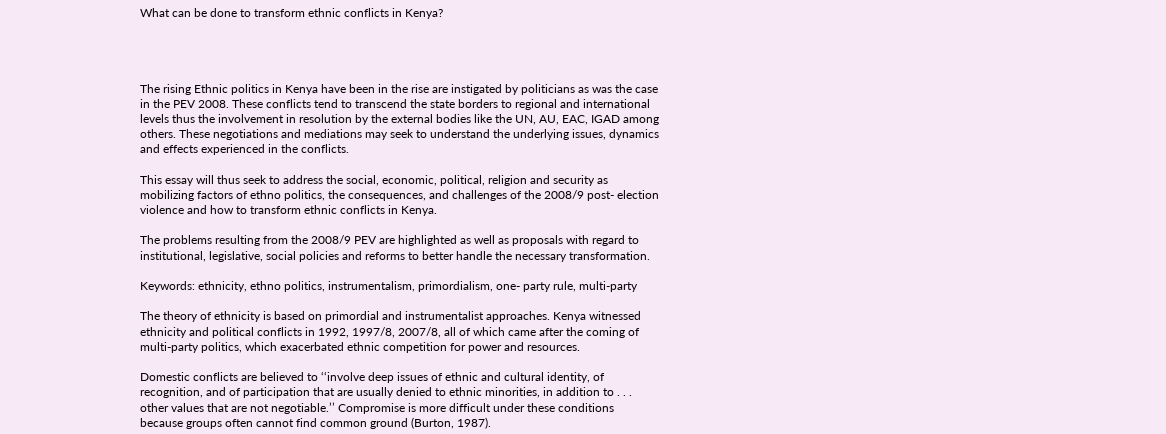What can be done to transform ethnic conflicts in Kenya?




The rising Ethnic politics in Kenya have been in the rise are instigated by politicians as was the case in the PEV 2008. These conflicts tend to transcend the state borders to regional and international levels thus the involvement in resolution by the external bodies like the UN, AU, EAC, IGAD among others. These negotiations and mediations may seek to understand the underlying issues, dynamics and effects experienced in the conflicts.

This essay will thus seek to address the social, economic, political, religion and security as mobilizing factors of ethno politics, the consequences, and challenges of the 2008/9 post- election violence and how to transform ethnic conflicts in Kenya.

The problems resulting from the 2008/9 PEV are highlighted as well as proposals with regard to institutional, legislative, social policies and reforms to better handle the necessary transformation.

Keywords: ethnicity, ethno politics, instrumentalism, primordialism, one- party rule, multi-party

The theory of ethnicity is based on primordial and instrumentalist approaches. Kenya witnessed ethnicity and political conflicts in 1992, 1997/8, 2007/8, all of which came after the coming of multi-party politics, which exacerbated ethnic competition for power and resources.

Domestic conflicts are believed to ‘‘involve deep issues of ethnic and cultural identity, of recognition, and of participation that are usually denied to ethnic minorities, in addition to . . . other values that are not negotiable.’’ Compromise is more difficult under these conditions because groups often cannot find common ground (Burton, 1987).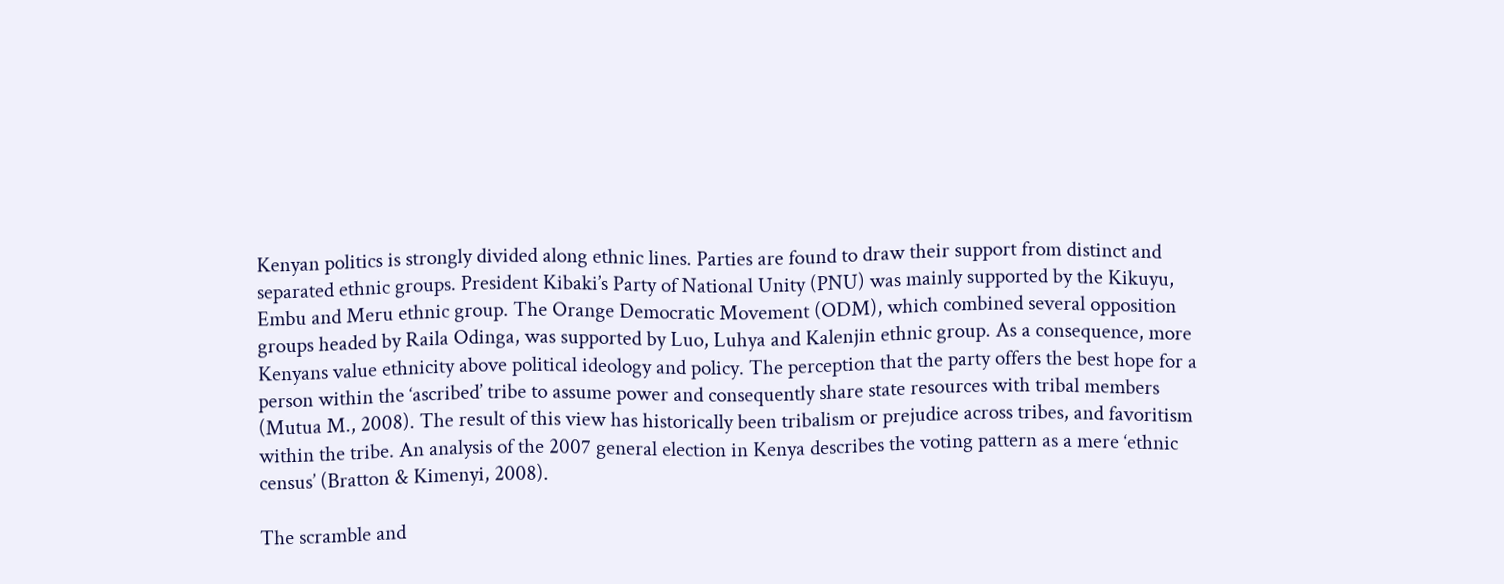Kenyan politics is strongly divided along ethnic lines. Parties are found to draw their support from distinct and separated ethnic groups. President Kibaki’s Party of National Unity (PNU) was mainly supported by the Kikuyu, Embu and Meru ethnic group. The Orange Democratic Movement (ODM), which combined several opposition groups headed by Raila Odinga, was supported by Luo, Luhya and Kalenjin ethnic group. As a consequence, more Kenyans value ethnicity above political ideology and policy. The perception that the party offers the best hope for a person within the ‘ascribed’ tribe to assume power and consequently share state resources with tribal members (Mutua M., 2008). The result of this view has historically been tribalism or prejudice across tribes, and favoritism within the tribe. An analysis of the 2007 general election in Kenya describes the voting pattern as a mere ‘ethnic census’ (Bratton & Kimenyi, 2008).

The scramble and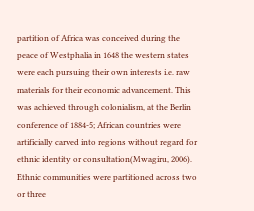partition of Africa was conceived during the peace of Westphalia in 1648 the western states were each pursuing their own interests i.e. raw materials for their economic advancement. This was achieved through colonialism, at the Berlin conference of 1884-5; African countries were artificially carved into regions without regard for ethnic identity or consultation(Mwagiru, 2006). Ethnic communities were partitioned across two or three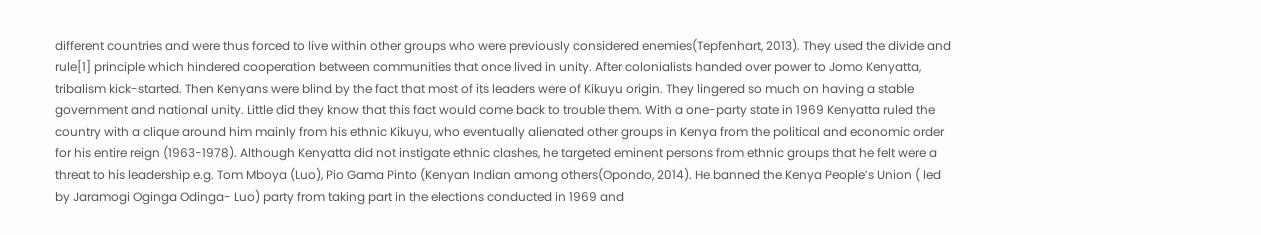different countries and were thus forced to live within other groups who were previously considered enemies(Tepfenhart, 2013). They used the divide and rule[1] principle which hindered cooperation between communities that once lived in unity. After colonialists handed over power to Jomo Kenyatta, tribalism kick-started. Then Kenyans were blind by the fact that most of its leaders were of Kikuyu origin. They lingered so much on having a stable government and national unity. Little did they know that this fact would come back to trouble them. With a one-party state in 1969 Kenyatta ruled the country with a clique around him mainly from his ethnic Kikuyu, who eventually alienated other groups in Kenya from the political and economic order for his entire reign (1963-1978). Although Kenyatta did not instigate ethnic clashes, he targeted eminent persons from ethnic groups that he felt were a threat to his leadership e.g. Tom Mboya (Luo), Pio Gama Pinto (Kenyan Indian among others(Opondo, 2014). He banned the Kenya People’s Union ( led by Jaramogi Oginga Odinga- Luo) party from taking part in the elections conducted in 1969 and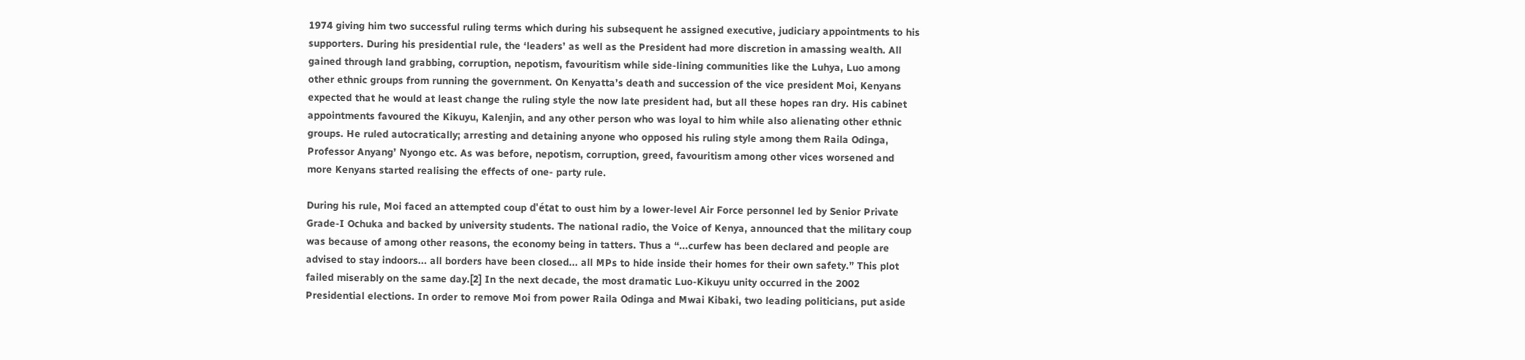1974 giving him two successful ruling terms which during his subsequent he assigned executive, judiciary appointments to his supporters. During his presidential rule, the ‘leaders’ as well as the President had more discretion in amassing wealth. All gained through land grabbing, corruption, nepotism, favouritism while side-lining communities like the Luhya, Luo among other ethnic groups from running the government. On Kenyatta’s death and succession of the vice president Moi, Kenyans expected that he would at least change the ruling style the now late president had, but all these hopes ran dry. His cabinet appointments favoured the Kikuyu, Kalenjin, and any other person who was loyal to him while also alienating other ethnic groups. He ruled autocratically; arresting and detaining anyone who opposed his ruling style among them Raila Odinga, Professor Anyang’ Nyongo etc. As was before, nepotism, corruption, greed, favouritism among other vices worsened and more Kenyans started realising the effects of one- party rule.

During his rule, Moi faced an attempted coup d'état to oust him by a lower-level Air Force personnel led by Senior Private Grade-I Ochuka and backed by university students. The national radio, the Voice of Kenya, announced that the military coup was because of among other reasons, the economy being in tatters. Thus a “...curfew has been declared and people are advised to stay indoors... all borders have been closed... all MPs to hide inside their homes for their own safety.” This plot failed miserably on the same day.[2] In the next decade, the most dramatic Luo-Kikuyu unity occurred in the 2002 Presidential elections. In order to remove Moi from power Raila Odinga and Mwai Kibaki, two leading politicians, put aside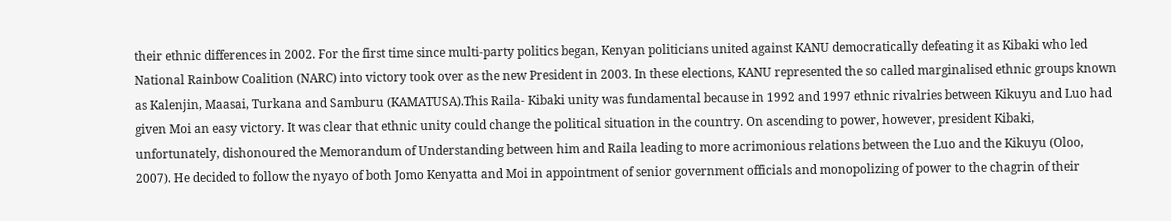their ethnic differences in 2002. For the first time since multi-party politics began, Kenyan politicians united against KANU democratically defeating it as Kibaki who led National Rainbow Coalition (NARC) into victory took over as the new President in 2003. In these elections, KANU represented the so called marginalised ethnic groups known as Kalenjin, Maasai, Turkana and Samburu (KAMATUSA).This Raila- Kibaki unity was fundamental because in 1992 and 1997 ethnic rivalries between Kikuyu and Luo had given Moi an easy victory. It was clear that ethnic unity could change the political situation in the country. On ascending to power, however, president Kibaki, unfortunately, dishonoured the Memorandum of Understanding between him and Raila leading to more acrimonious relations between the Luo and the Kikuyu (Oloo, 2007). He decided to follow the nyayo of both Jomo Kenyatta and Moi in appointment of senior government officials and monopolizing of power to the chagrin of their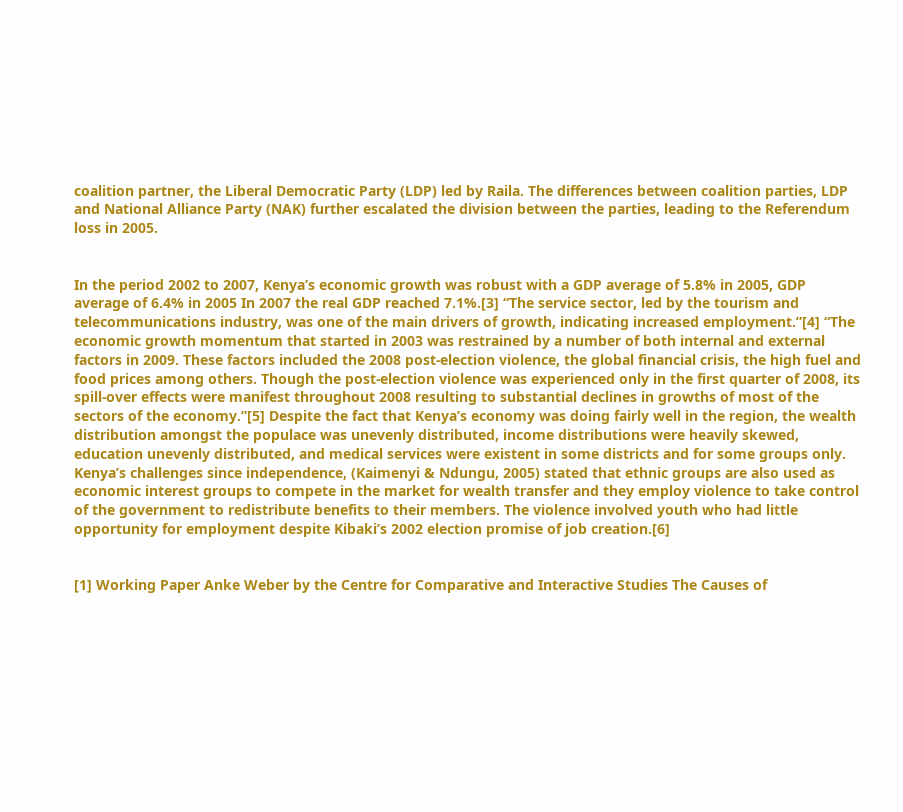coalition partner, the Liberal Democratic Party (LDP) led by Raila. The differences between coalition parties, LDP and National Alliance Party (NAK) further escalated the division between the parties, leading to the Referendum loss in 2005.


In the period 2002 to 2007, Kenya’s economic growth was robust with a GDP average of 5.8% in 2005, GDP average of 6.4% in 2005 In 2007 the real GDP reached 7.1%.[3] “The service sector, led by the tourism and telecommunications industry, was one of the main drivers of growth, indicating increased employment.”[4] “The economic growth momentum that started in 2003 was restrained by a number of both internal and external factors in 2009. These factors included the 2008 post-election violence, the global financial crisis, the high fuel and food prices among others. Though the post-election violence was experienced only in the first quarter of 2008, its spill-over effects were manifest throughout 2008 resulting to substantial declines in growths of most of the sectors of the economy.”[5] Despite the fact that Kenya’s economy was doing fairly well in the region, the wealth distribution amongst the populace was unevenly distributed, income distributions were heavily skewed, education unevenly distributed, and medical services were existent in some districts and for some groups only. Kenya’s challenges since independence, (Kaimenyi & Ndungu, 2005) stated that ethnic groups are also used as economic interest groups to compete in the market for wealth transfer and they employ violence to take control of the government to redistribute benefits to their members. The violence involved youth who had little opportunity for employment despite Kibaki’s 2002 election promise of job creation.[6]


[1] Working Paper Anke Weber by the Centre for Comparative and Interactive Studies The Causes of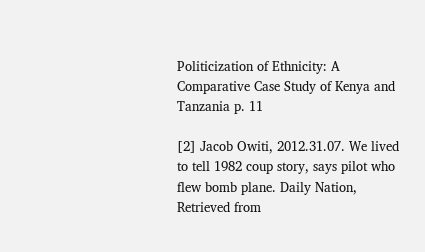Politicization of Ethnicity: A Comparative Case Study of Kenya and Tanzania p. 11

[2] Jacob Owiti, 2012.31.07. We lived to tell 1982 coup story, says pilot who flew bomb plane. Daily Nation, Retrieved from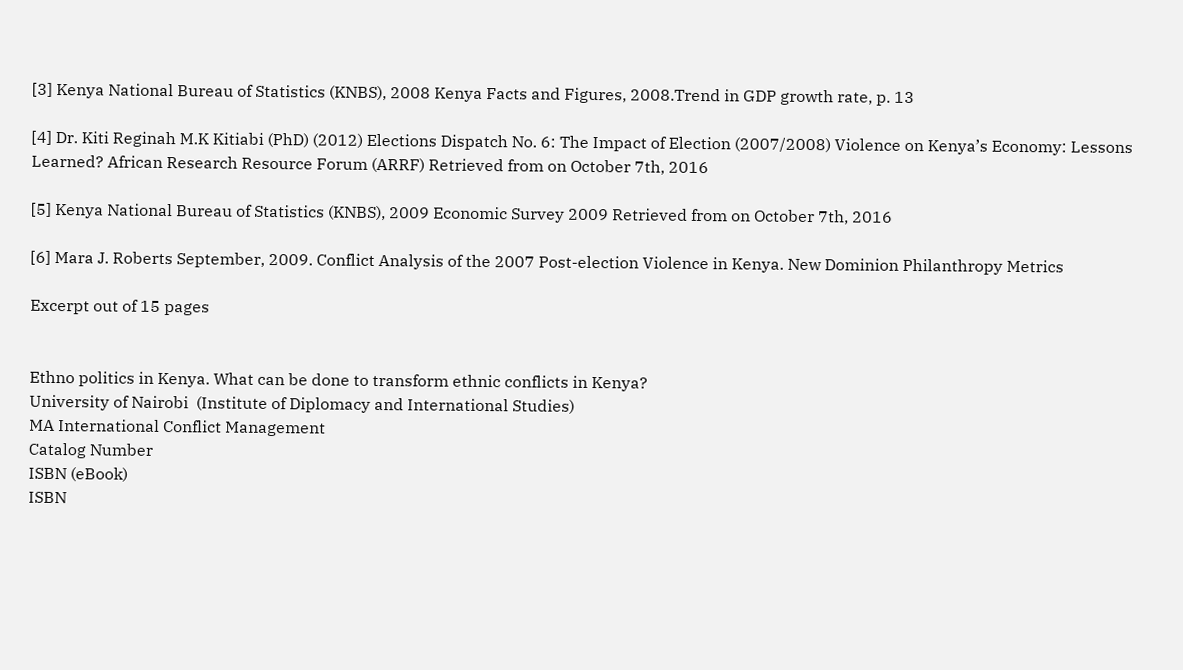[3] Kenya National Bureau of Statistics (KNBS), 2008 Kenya Facts and Figures, 2008.Trend in GDP growth rate, p. 13

[4] Dr. Kiti Reginah M.K Kitiabi (PhD) (2012) Elections Dispatch No. 6: The Impact of Election (2007/2008) Violence on Kenya’s Economy: Lessons Learned? African Research Resource Forum (ARRF) Retrieved from on October 7th, 2016

[5] Kenya National Bureau of Statistics (KNBS), 2009 Economic Survey 2009 Retrieved from on October 7th, 2016

[6] Mara J. Roberts September, 2009. Conflict Analysis of the 2007 Post-election Violence in Kenya. New Dominion Philanthropy Metrics

Excerpt out of 15 pages


Ethno politics in Kenya. What can be done to transform ethnic conflicts in Kenya?
University of Nairobi  (Institute of Diplomacy and International Studies)
MA International Conflict Management
Catalog Number
ISBN (eBook)
ISBN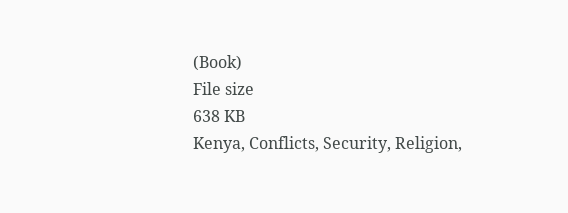(Book)
File size
638 KB
Kenya, Conflicts, Security, Religion,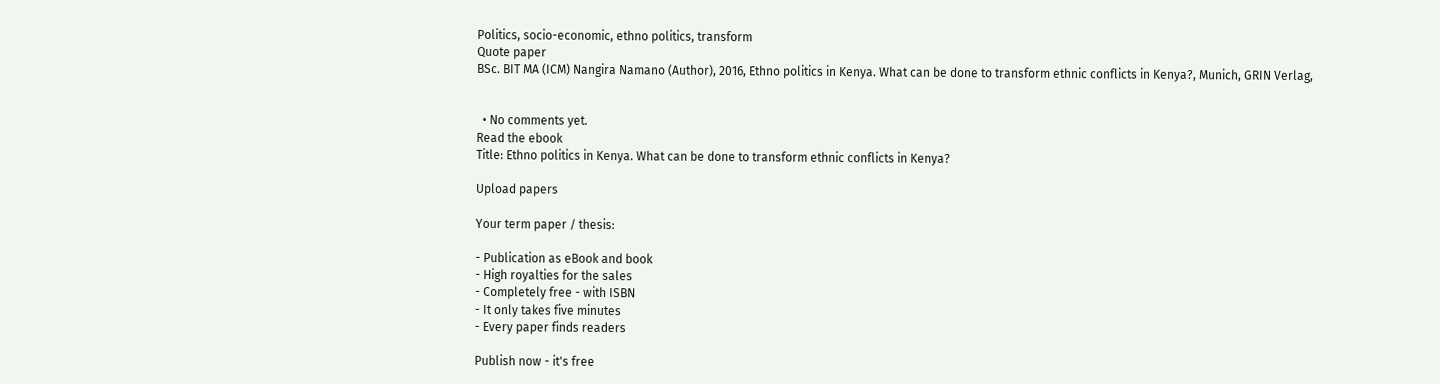Politics, socio-economic, ethno politics, transform
Quote paper
BSc. BIT MA (ICM) Nangira Namano (Author), 2016, Ethno politics in Kenya. What can be done to transform ethnic conflicts in Kenya?, Munich, GRIN Verlag,


  • No comments yet.
Read the ebook
Title: Ethno politics in Kenya. What can be done to transform ethnic conflicts in Kenya?

Upload papers

Your term paper / thesis:

- Publication as eBook and book
- High royalties for the sales
- Completely free - with ISBN
- It only takes five minutes
- Every paper finds readers

Publish now - it's free